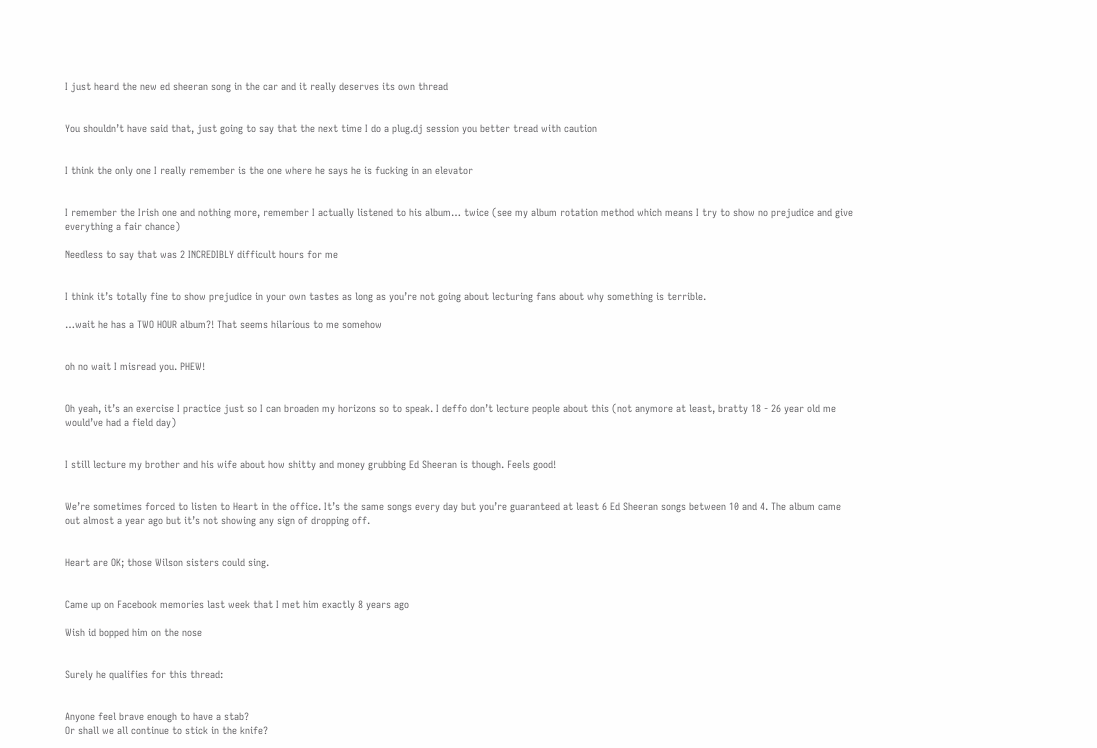I just heard the new ed sheeran song in the car and it really deserves its own thread


You shouldn’t have said that, just going to say that the next time I do a plug.dj session you better tread with caution


I think the only one I really remember is the one where he says he is fucking in an elevator


I remember the Irish one and nothing more, remember I actually listened to his album… twice (see my album rotation method which means I try to show no prejudice and give everything a fair chance)

Needless to say that was 2 INCREDIBLY difficult hours for me


I think it’s totally fine to show prejudice in your own tastes as long as you’re not going about lecturing fans about why something is terrible.

…wait he has a TWO HOUR album?! That seems hilarious to me somehow


oh no wait I misread you. PHEW!


Oh yeah, it’s an exercise I practice just so I can broaden my horizons so to speak. I deffo don’t lecture people about this (not anymore at least, bratty 18 - 26 year old me would’ve had a field day)


I still lecture my brother and his wife about how shitty and money grubbing Ed Sheeran is though. Feels good!


We’re sometimes forced to listen to Heart in the office. It’s the same songs every day but you’re guaranteed at least 6 Ed Sheeran songs between 10 and 4. The album came out almost a year ago but it’s not showing any sign of dropping off.


Heart are OK; those Wilson sisters could sing.


Came up on Facebook memories last week that I met him exactly 8 years ago

Wish id bopped him on the nose


Surely he qualifies for this thread:


Anyone feel brave enough to have a stab?
Or shall we all continue to stick in the knife?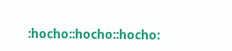:hocho::hocho::hocho: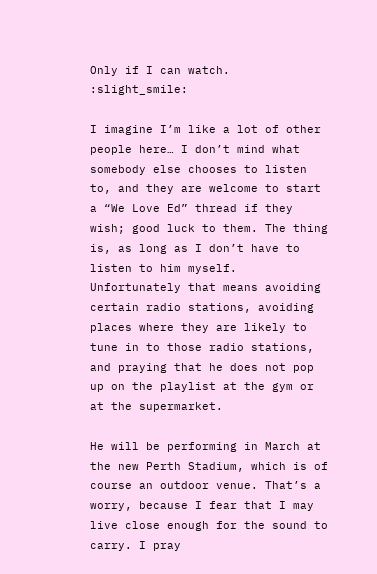Only if I can watch. :slight_smile:

I imagine I’m like a lot of other people here… I don’t mind what somebody else chooses to listen to, and they are welcome to start a “We Love Ed” thread if they wish; good luck to them. The thing is, as long as I don’t have to listen to him myself. Unfortunately that means avoiding certain radio stations, avoiding places where they are likely to tune in to those radio stations, and praying that he does not pop up on the playlist at the gym or at the supermarket.

He will be performing in March at the new Perth Stadium, which is of course an outdoor venue. That’s a worry, because I fear that I may live close enough for the sound to carry. I pray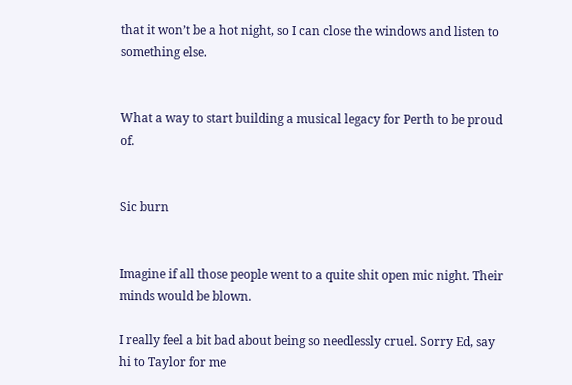that it won’t be a hot night, so I can close the windows and listen to something else.


What a way to start building a musical legacy for Perth to be proud of.


Sic burn


Imagine if all those people went to a quite shit open mic night. Their minds would be blown.

I really feel a bit bad about being so needlessly cruel. Sorry Ed, say hi to Taylor for me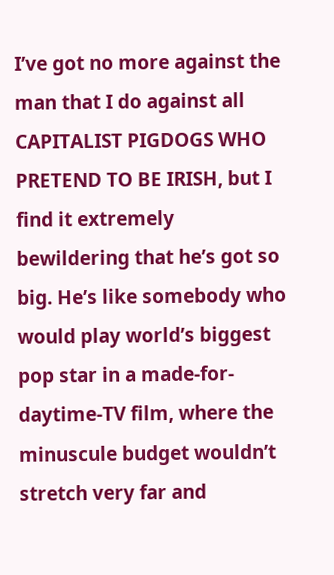I’ve got no more against the man that I do against all CAPITALIST PIGDOGS WHO PRETEND TO BE IRISH, but I find it extremely bewildering that he’s got so big. He’s like somebody who would play world’s biggest pop star in a made-for-daytime-TV film, where the minuscule budget wouldn’t stretch very far and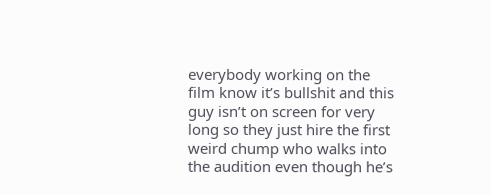everybody working on the film know it’s bullshit and this guy isn’t on screen for very long so they just hire the first weird chump who walks into the audition even though he’s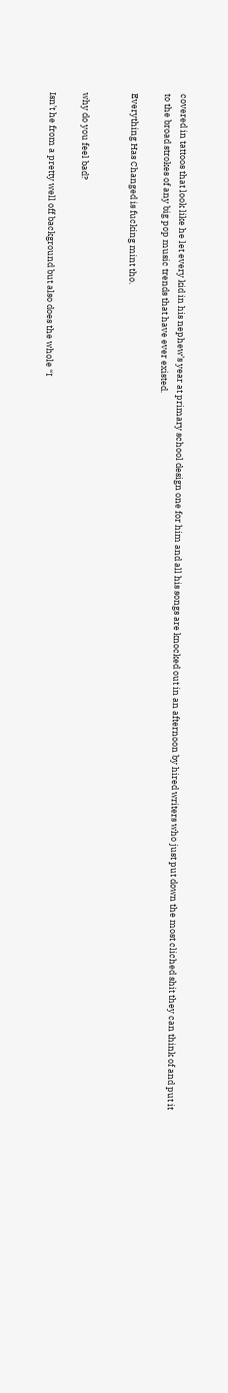covered in tattoos that look like he let every kid in his nephew’s year at primary school design one for him and all his songs are knocked out in an afternoon by hired writers who just put down the most cliched shit they can think of and put it to the broad strokes of any big pop music trends that have ever existed.

Everything Has Changed is fucking mint tho.


why do you feel bad?

Isn’t he from a pretty well off background but also does the whole “I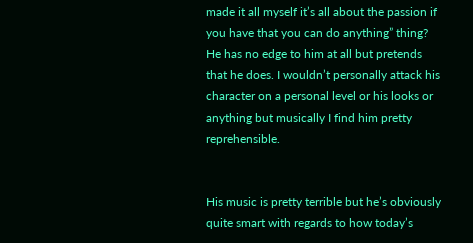made it all myself it’s all about the passion if you have that you can do anything” thing? He has no edge to him at all but pretends that he does. I wouldn’t personally attack his character on a personal level or his looks or anything but musically I find him pretty reprehensible.


His music is pretty terrible but he’s obviously quite smart with regards to how today’s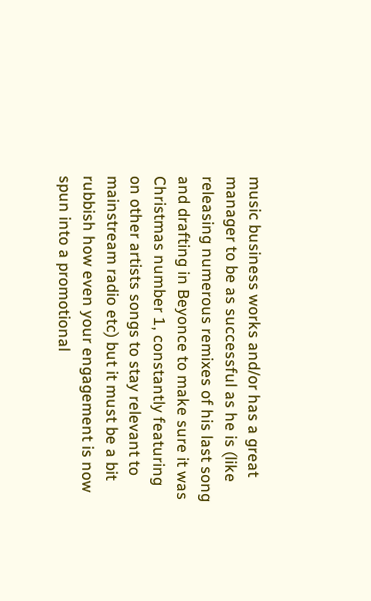music business works and/or has a great manager to be as successful as he is (like releasing numerous remixes of his last song and drafting in Beyonce to make sure it was Christmas number 1, constantly featuring on other artists songs to stay relevant to mainstream radio etc) but it must be a bit rubbish how even your engagement is now spun into a promotional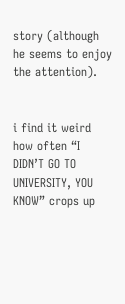story (although he seems to enjoy the attention).


i find it weird how often “I DIDN’T GO TO UNIVERSITY, YOU KNOW” crops up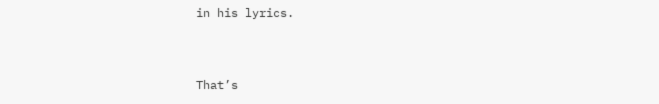in his lyrics.


That’s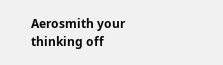Aerosmith your thinking off